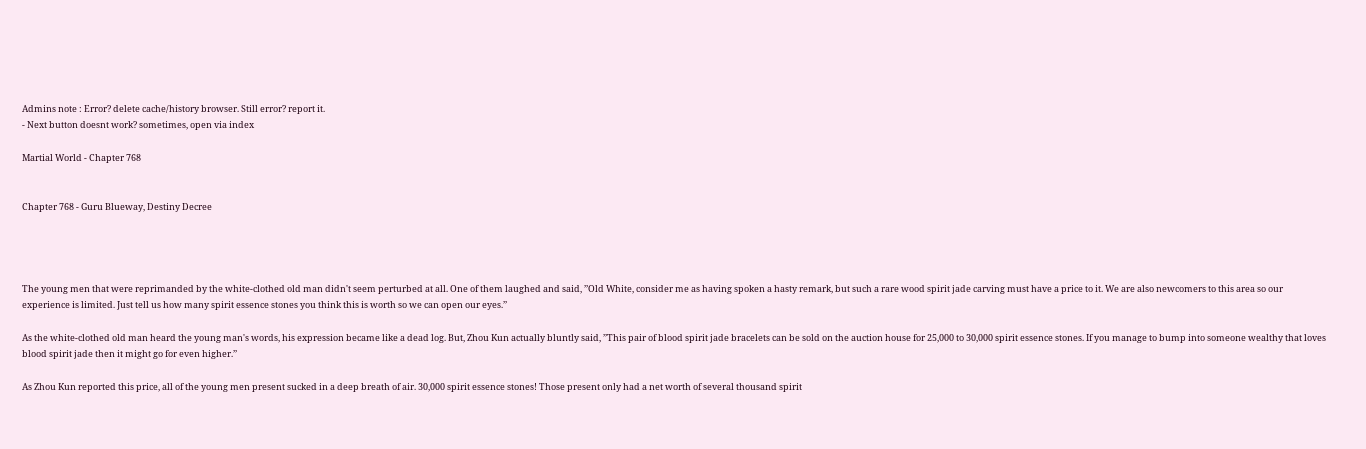Admins note : Error? delete cache/history browser. Still error? report it.
- Next button doesnt work? sometimes, open via index

Martial World - Chapter 768


Chapter 768 - Guru Blueway, Destiny Decree




The young men that were reprimanded by the white-clothed old man didn't seem perturbed at all. One of them laughed and said, ’’Old White, consider me as having spoken a hasty remark, but such a rare wood spirit jade carving must have a price to it. We are also newcomers to this area so our experience is limited. Just tell us how many spirit essence stones you think this is worth so we can open our eyes.’’

As the white-clothed old man heard the young man's words, his expression became like a dead log. But, Zhou Kun actually bluntly said, ’’This pair of blood spirit jade bracelets can be sold on the auction house for 25,000 to 30,000 spirit essence stones. If you manage to bump into someone wealthy that loves blood spirit jade then it might go for even higher.’’

As Zhou Kun reported this price, all of the young men present sucked in a deep breath of air. 30,000 spirit essence stones! Those present only had a net worth of several thousand spirit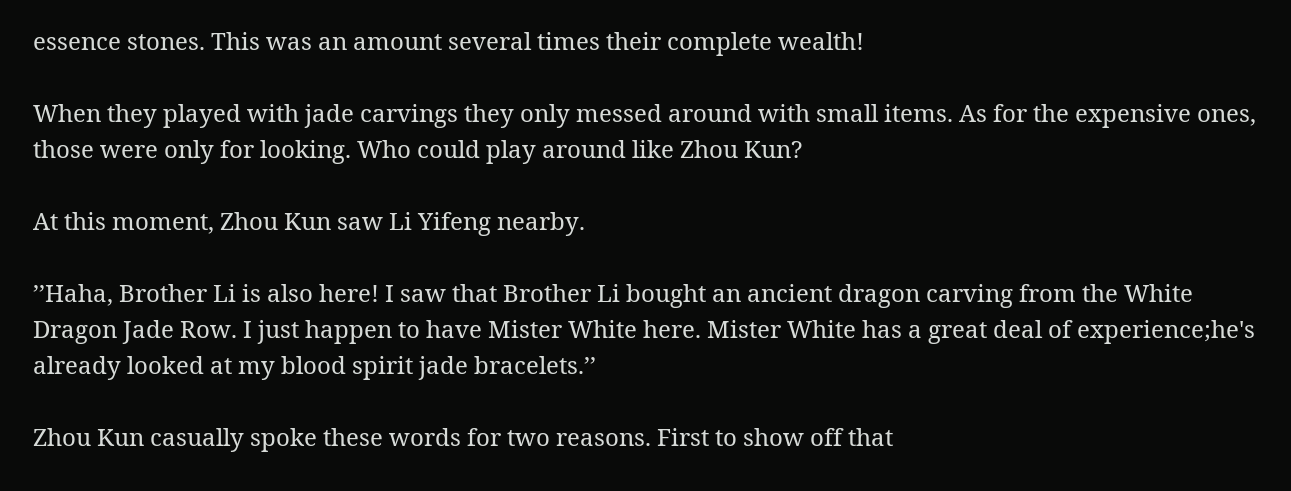essence stones. This was an amount several times their complete wealth!

When they played with jade carvings they only messed around with small items. As for the expensive ones, those were only for looking. Who could play around like Zhou Kun?

At this moment, Zhou Kun saw Li Yifeng nearby.

’’Haha, Brother Li is also here! I saw that Brother Li bought an ancient dragon carving from the White Dragon Jade Row. I just happen to have Mister White here. Mister White has a great deal of experience;he's already looked at my blood spirit jade bracelets.’’

Zhou Kun casually spoke these words for two reasons. First to show off that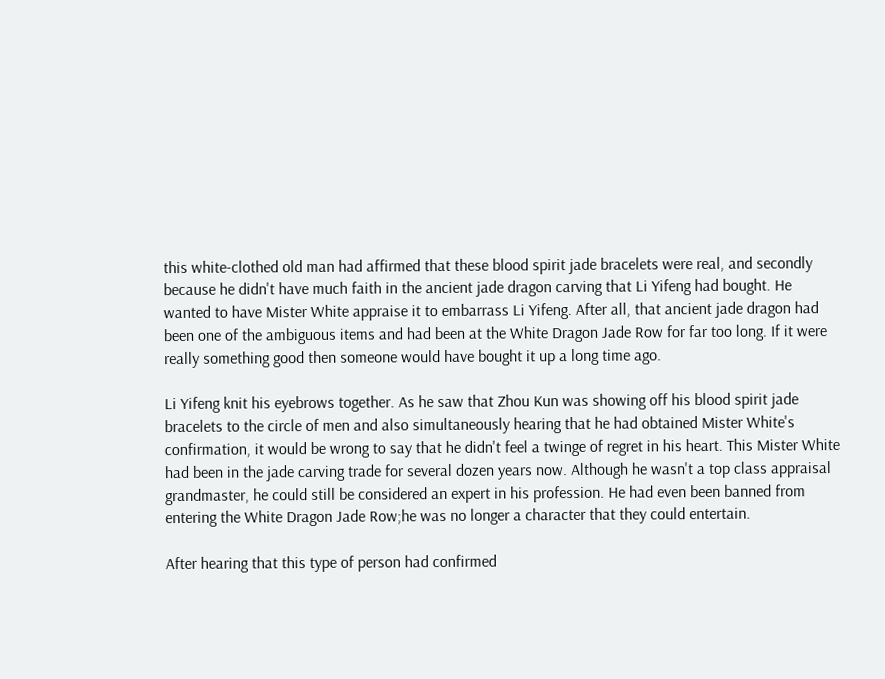this white-clothed old man had affirmed that these blood spirit jade bracelets were real, and secondly because he didn't have much faith in the ancient jade dragon carving that Li Yifeng had bought. He wanted to have Mister White appraise it to embarrass Li Yifeng. After all, that ancient jade dragon had been one of the ambiguous items and had been at the White Dragon Jade Row for far too long. If it were really something good then someone would have bought it up a long time ago.

Li Yifeng knit his eyebrows together. As he saw that Zhou Kun was showing off his blood spirit jade bracelets to the circle of men and also simultaneously hearing that he had obtained Mister White's confirmation, it would be wrong to say that he didn't feel a twinge of regret in his heart. This Mister White had been in the jade carving trade for several dozen years now. Although he wasn't a top class appraisal grandmaster, he could still be considered an expert in his profession. He had even been banned from entering the White Dragon Jade Row;he was no longer a character that they could entertain.

After hearing that this type of person had confirmed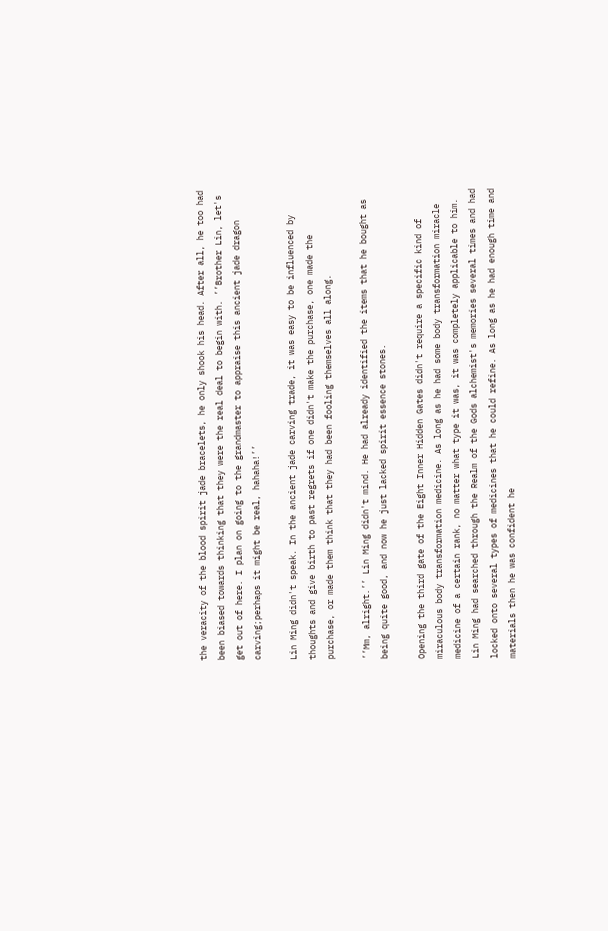the veracity of the blood spirit jade bracelets, he only shook his head. After all, he too had been biased towards thinking that they were the real deal to begin with. ’’Brother Lin, let's get out of here. I plan on going to the grandmaster to appraise this ancient jade dragon carving;perhaps it might be real, hahaha!’’

Lin Ming didn't speak. In the ancient jade carving trade, it was easy to be influenced by thoughts and give birth to past regrets if one didn't make the purchase, one made the purchase, or made them think that they had been fooling themselves all along.

’’Mm, alright.’’ Lin Ming didn't mind. He had already identified the items that he bought as being quite good, and now he just lacked spirit essence stones.

Opening the third gate of the Eight Inner Hidden Gates didn't require a specific kind of miraculous body transformation medicine. As long as he had some body transformation miracle medicine of a certain rank, no matter what type it was, it was completely applicable to him. Lin Ming had searched through the Realm of the Gods alchemist's memories several times and had locked onto several types of medicines that he could refine. As long as he had enough time and materials then he was confident he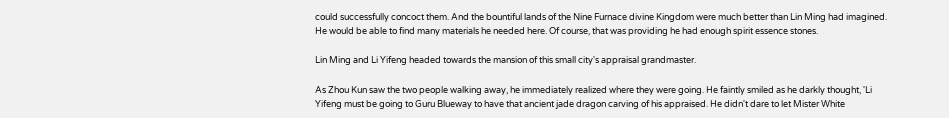could successfully concoct them. And the bountiful lands of the Nine Furnace divine Kingdom were much better than Lin Ming had imagined. He would be able to find many materials he needed here. Of course, that was providing he had enough spirit essence stones.

Lin Ming and Li Yifeng headed towards the mansion of this small city's appraisal grandmaster.

As Zhou Kun saw the two people walking away, he immediately realized where they were going. He faintly smiled as he darkly thought, 'Li Yifeng must be going to Guru Blueway to have that ancient jade dragon carving of his appraised. He didn't dare to let Mister White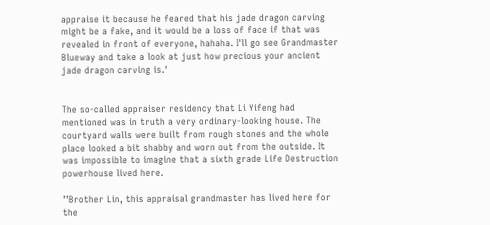appraise it because he feared that his jade dragon carving might be a fake, and it would be a loss of face if that was revealed in front of everyone, hahaha. I'll go see Grandmaster Blueway and take a look at just how precious your ancient jade dragon carving is.'


The so-called appraiser residency that Li Yifeng had mentioned was in truth a very ordinary-looking house. The courtyard walls were built from rough stones and the whole place looked a bit shabby and worn out from the outside. It was impossible to imagine that a sixth grade Life Destruction powerhouse lived here.

’’Brother Lin, this appraisal grandmaster has lived here for the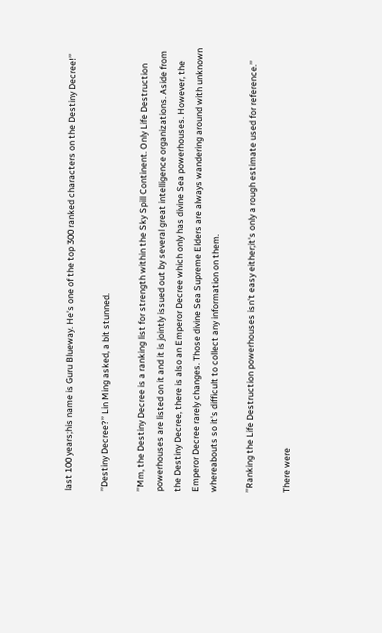last 100 years;his name is Guru Blueway. He's one of the top 300 ranked characters on the Destiny Decree!’’

’’Destiny Decree?’’ Lin Ming asked, a bit stunned.

’’Mm, the Destiny Decree is a ranking list for strength within the Sky Spill Continent. Only Life Destruction powerhouses are listed on it and it is jointly issued out by several great intelligence organizations. Aside from the Destiny Decree, there is also an Emperor Decree which only has divine Sea powerhouses. However, the Emperor Decree rarely changes. Those divine Sea Supreme Elders are always wandering around with unknown whereabouts so it's difficult to collect any information on them.

’’Ranking the Life Destruction powerhouses isn't easy either;it's only a rough estimate used for reference.’’

There were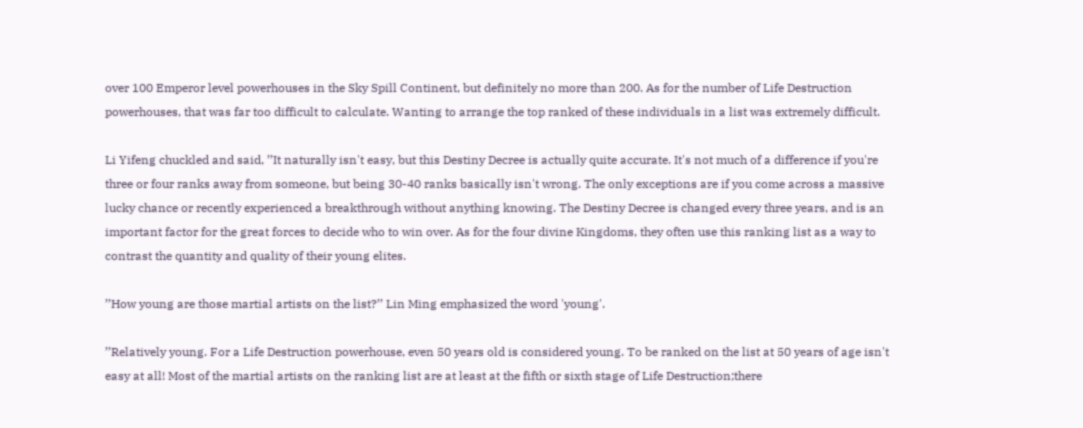over 100 Emperor level powerhouses in the Sky Spill Continent, but definitely no more than 200. As for the number of Life Destruction powerhouses, that was far too difficult to calculate. Wanting to arrange the top ranked of these individuals in a list was extremely difficult.

Li Yifeng chuckled and said, ’’It naturally isn't easy, but this Destiny Decree is actually quite accurate. It's not much of a difference if you're three or four ranks away from someone, but being 30-40 ranks basically isn't wrong. The only exceptions are if you come across a massive lucky chance or recently experienced a breakthrough without anything knowing. The Destiny Decree is changed every three years, and is an important factor for the great forces to decide who to win over. As for the four divine Kingdoms, they often use this ranking list as a way to contrast the quantity and quality of their young elites.

’’How young are those martial artists on the list?’’ Lin Ming emphasized the word 'young'.

’’Relatively young. For a Life Destruction powerhouse, even 50 years old is considered young. To be ranked on the list at 50 years of age isn't easy at all! Most of the martial artists on the ranking list are at least at the fifth or sixth stage of Life Destruction;there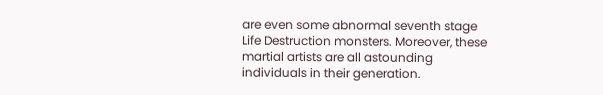are even some abnormal seventh stage Life Destruction monsters. Moreover, these martial artists are all astounding individuals in their generation.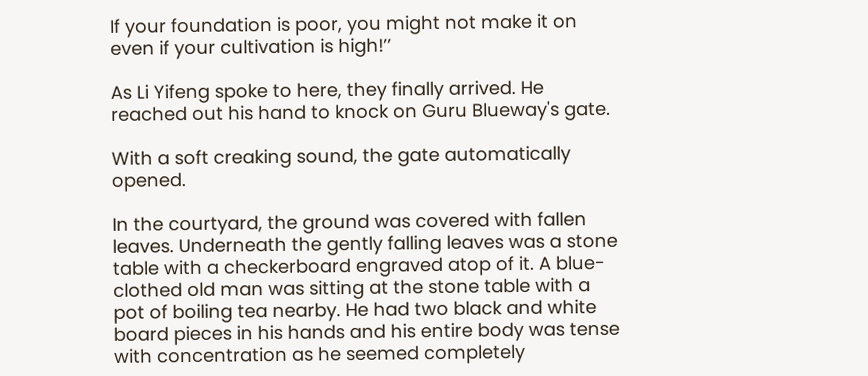If your foundation is poor, you might not make it on even if your cultivation is high!’’

As Li Yifeng spoke to here, they finally arrived. He reached out his hand to knock on Guru Blueway's gate.

With a soft creaking sound, the gate automatically opened.

In the courtyard, the ground was covered with fallen leaves. Underneath the gently falling leaves was a stone table with a checkerboard engraved atop of it. A blue-clothed old man was sitting at the stone table with a pot of boiling tea nearby. He had two black and white board pieces in his hands and his entire body was tense with concentration as he seemed completely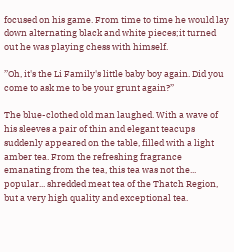focused on his game. From time to time he would lay down alternating black and white pieces;it turned out he was playing chess with himself.

’’Oh, it's the Li Family's little baby boy again. Did you come to ask me to be your grunt again?’’

The blue-clothed old man laughed. With a wave of his sleeves a pair of thin and elegant teacups suddenly appeared on the table, filled with a light amber tea. From the refreshing fragrance emanating from the tea, this tea was not the... popular... shredded meat tea of the Thatch Region, but a very high quality and exceptional tea.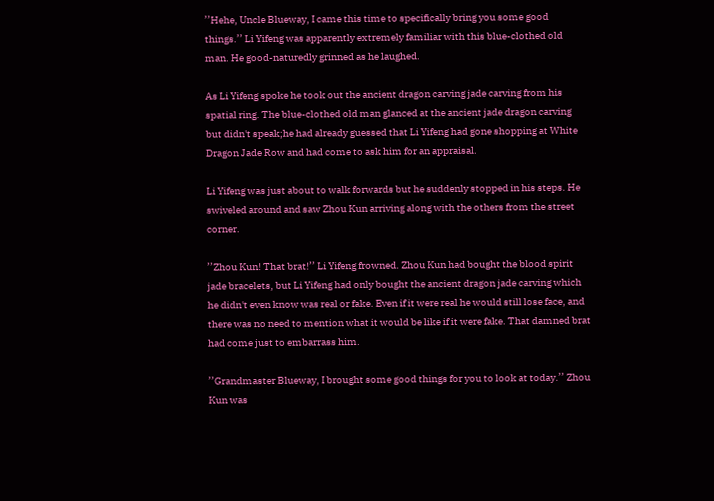’’Hehe, Uncle Blueway, I came this time to specifically bring you some good things.’’ Li Yifeng was apparently extremely familiar with this blue-clothed old man. He good-naturedly grinned as he laughed.

As Li Yifeng spoke he took out the ancient dragon carving jade carving from his spatial ring. The blue-clothed old man glanced at the ancient jade dragon carving but didn't speak;he had already guessed that Li Yifeng had gone shopping at White Dragon Jade Row and had come to ask him for an appraisal.

Li Yifeng was just about to walk forwards but he suddenly stopped in his steps. He swiveled around and saw Zhou Kun arriving along with the others from the street corner.

’’Zhou Kun! That brat!’’ Li Yifeng frowned. Zhou Kun had bought the blood spirit jade bracelets, but Li Yifeng had only bought the ancient dragon jade carving which he didn't even know was real or fake. Even if it were real he would still lose face, and there was no need to mention what it would be like if it were fake. That damned brat had come just to embarrass him.

’’Grandmaster Blueway, I brought some good things for you to look at today.’’ Zhou Kun was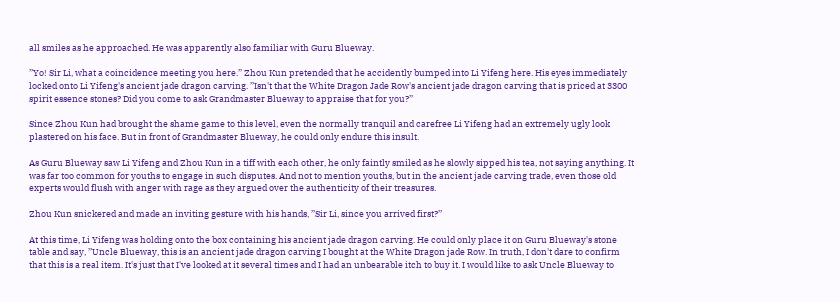all smiles as he approached. He was apparently also familiar with Guru Blueway.

’’Yo! Sir Li, what a coincidence meeting you here.’’ Zhou Kun pretended that he accidently bumped into Li Yifeng here. His eyes immediately locked onto Li Yifeng's ancient jade dragon carving. ’’Isn't that the White Dragon Jade Row's ancient jade dragon carving that is priced at 3300 spirit essence stones? Did you come to ask Grandmaster Blueway to appraise that for you?’’

Since Zhou Kun had brought the shame game to this level, even the normally tranquil and carefree Li Yifeng had an extremely ugly look plastered on his face. But in front of Grandmaster Blueway, he could only endure this insult.

As Guru Blueway saw Li Yifeng and Zhou Kun in a tiff with each other, he only faintly smiled as he slowly sipped his tea, not saying anything. It was far too common for youths to engage in such disputes. And not to mention youths, but in the ancient jade carving trade, even those old experts would flush with anger with rage as they argued over the authenticity of their treasures.

Zhou Kun snickered and made an inviting gesture with his hands, ’’Sir Li, since you arrived first?’’

At this time, Li Yifeng was holding onto the box containing his ancient jade dragon carving. He could only place it on Guru Blueway's stone table and say, ’’Uncle Blueway, this is an ancient jade dragon carving I bought at the White Dragon jade Row. In truth, I don't dare to confirm that this is a real item. It's just that I've looked at it several times and I had an unbearable itch to buy it. I would like to ask Uncle Blueway to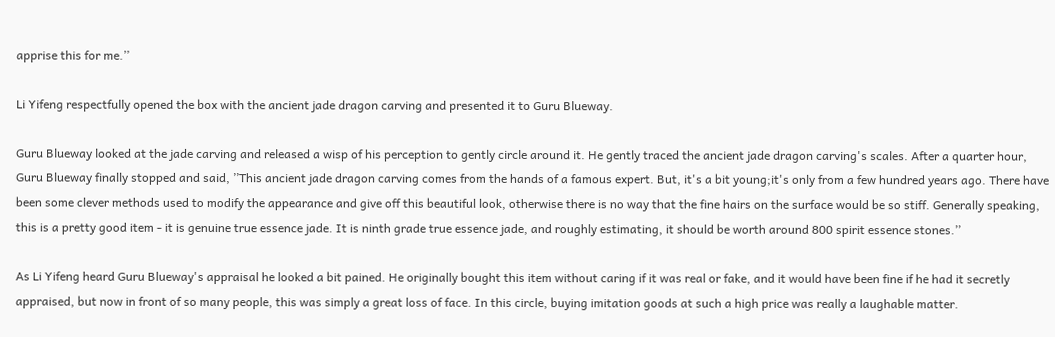apprise this for me.’’

Li Yifeng respectfully opened the box with the ancient jade dragon carving and presented it to Guru Blueway.

Guru Blueway looked at the jade carving and released a wisp of his perception to gently circle around it. He gently traced the ancient jade dragon carving's scales. After a quarter hour, Guru Blueway finally stopped and said, ’’This ancient jade dragon carving comes from the hands of a famous expert. But, it's a bit young;it's only from a few hundred years ago. There have been some clever methods used to modify the appearance and give off this beautiful look, otherwise there is no way that the fine hairs on the surface would be so stiff. Generally speaking, this is a pretty good item - it is genuine true essence jade. It is ninth grade true essence jade, and roughly estimating, it should be worth around 800 spirit essence stones.’’

As Li Yifeng heard Guru Blueway's appraisal he looked a bit pained. He originally bought this item without caring if it was real or fake, and it would have been fine if he had it secretly appraised, but now in front of so many people, this was simply a great loss of face. In this circle, buying imitation goods at such a high price was really a laughable matter.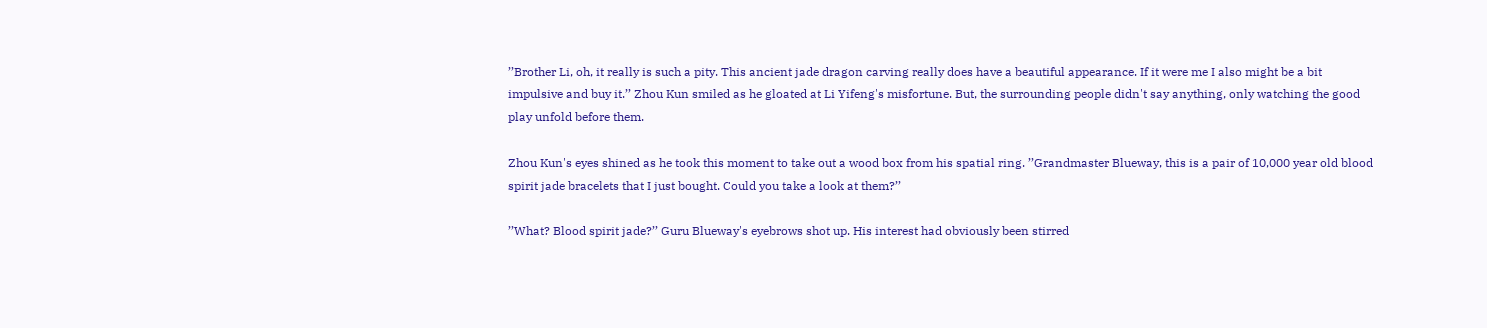’’Brother Li, oh, it really is such a pity. This ancient jade dragon carving really does have a beautiful appearance. If it were me I also might be a bit impulsive and buy it.’’ Zhou Kun smiled as he gloated at Li Yifeng's misfortune. But, the surrounding people didn't say anything, only watching the good play unfold before them.

Zhou Kun's eyes shined as he took this moment to take out a wood box from his spatial ring. ’’Grandmaster Blueway, this is a pair of 10,000 year old blood spirit jade bracelets that I just bought. Could you take a look at them?’’

’’What? Blood spirit jade?’’ Guru Blueway's eyebrows shot up. His interest had obviously been stirred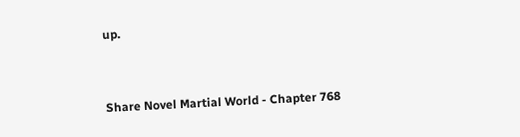up.


Share Novel Martial World - Chapter 768